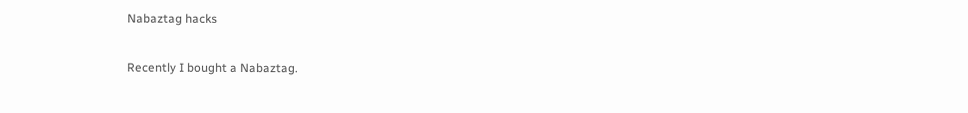Nabaztag hacks

Recently I bought a Nabaztag.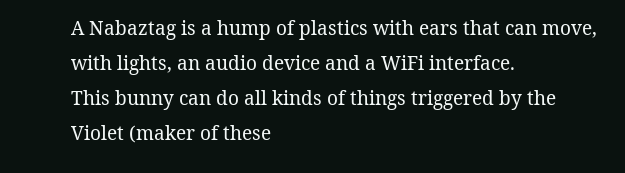A Nabaztag is a hump of plastics with ears that can move, with lights, an audio device and a WiFi interface.
This bunny can do all kinds of things triggered by the Violet (maker of these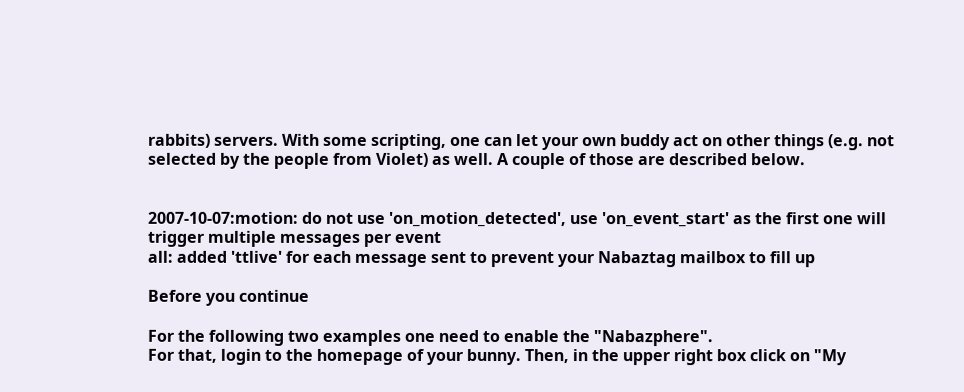rabbits) servers. With some scripting, one can let your own buddy act on other things (e.g. not selected by the people from Violet) as well. A couple of those are described below.


2007-10-07:motion: do not use 'on_motion_detected', use 'on_event_start' as the first one will trigger multiple messages per event
all: added 'ttlive' for each message sent to prevent your Nabaztag mailbox to fill up

Before you continue

For the following two examples one need to enable the "Nabazphere".
For that, login to the homepage of your bunny. Then, in the upper right box click on "My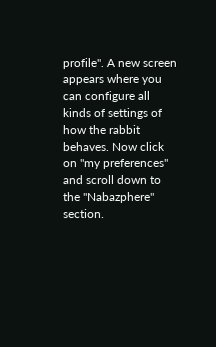profile". A new screen appears where you can configure all kinds of settings of how the rabbit behaves. Now click on "my preferences" and scroll down to the "Nabazphere" section.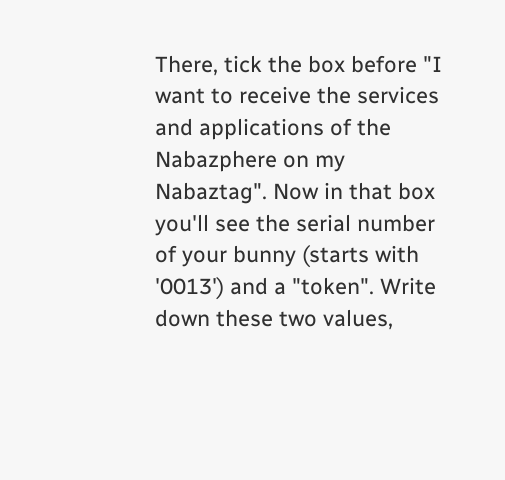There, tick the box before "I want to receive the services and applications of the Nabazphere on my Nabaztag". Now in that box you'll see the serial number of your bunny (starts with '0013') and a "token". Write down these two values,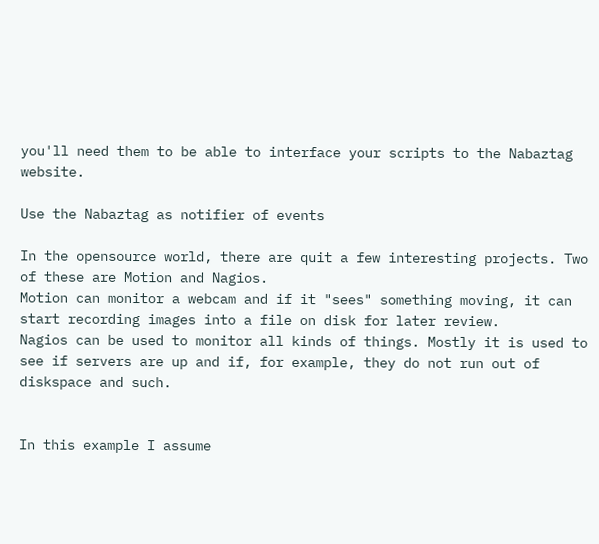you'll need them to be able to interface your scripts to the Nabaztag website.

Use the Nabaztag as notifier of events

In the opensource world, there are quit a few interesting projects. Two of these are Motion and Nagios.
Motion can monitor a webcam and if it "sees" something moving, it can start recording images into a file on disk for later review.
Nagios can be used to monitor all kinds of things. Mostly it is used to see if servers are up and if, for example, they do not run out of diskspace and such.


In this example I assume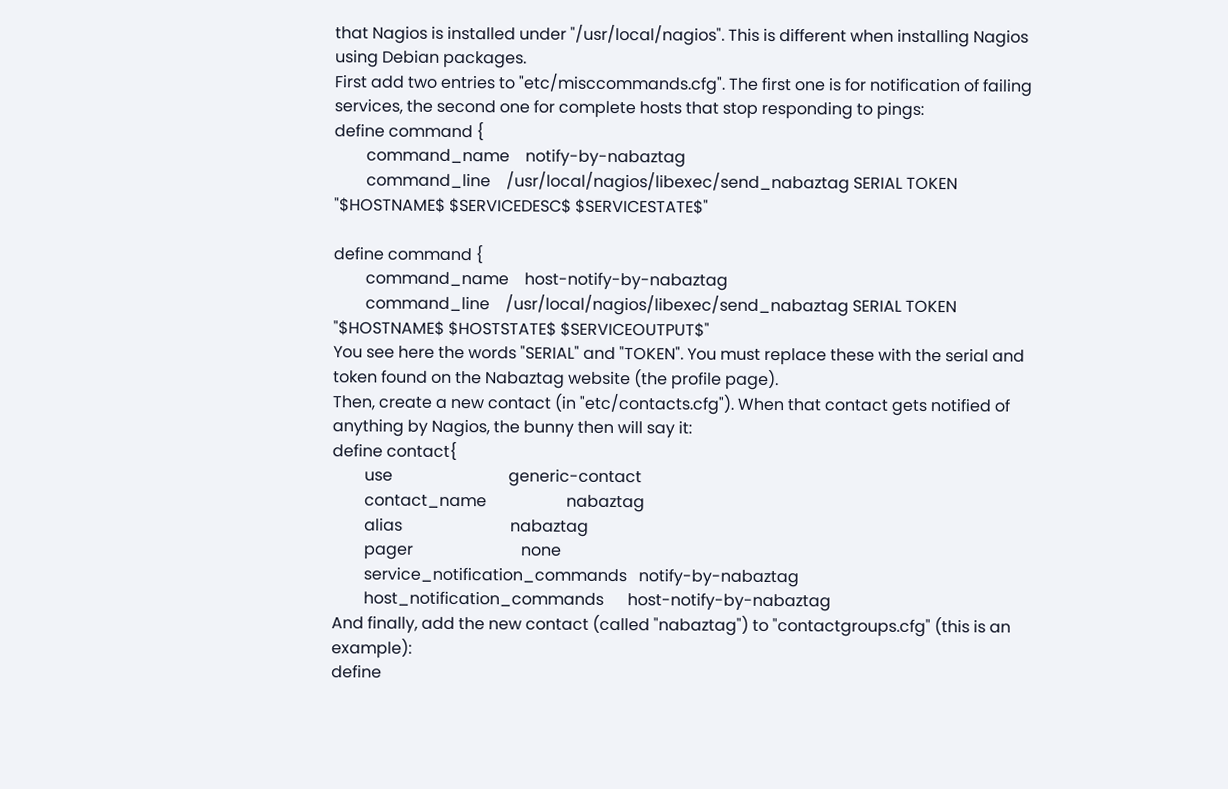that Nagios is installed under "/usr/local/nagios". This is different when installing Nagios using Debian packages.
First add two entries to "etc/misccommands.cfg". The first one is for notification of failing services, the second one for complete hosts that stop responding to pings:
define command {
        command_name    notify-by-nabaztag
        command_line    /usr/local/nagios/libexec/send_nabaztag SERIAL TOKEN "$HOSTNAME$ $SERVICEDESC$ $SERVICESTATE$"

define command {
        command_name    host-notify-by-nabaztag
        command_line    /usr/local/nagios/libexec/send_nabaztag SERIAL TOKEN "$HOSTNAME$ $HOSTSTATE$ $SERVICEOUTPUT$"
You see here the words "SERIAL" and "TOKEN". You must replace these with the serial and token found on the Nabaztag website (the profile page).
Then, create a new contact (in "etc/contacts.cfg"). When that contact gets notified of anything by Nagios, the bunny then will say it:
define contact{
        use                             generic-contact
        contact_name                    nabaztag
        alias                           nabaztag
        pager                           none
        service_notification_commands   notify-by-nabaztag
        host_notification_commands      host-notify-by-nabaztag
And finally, add the new contact (called "nabaztag") to "contactgroups.cfg" (this is an example):
define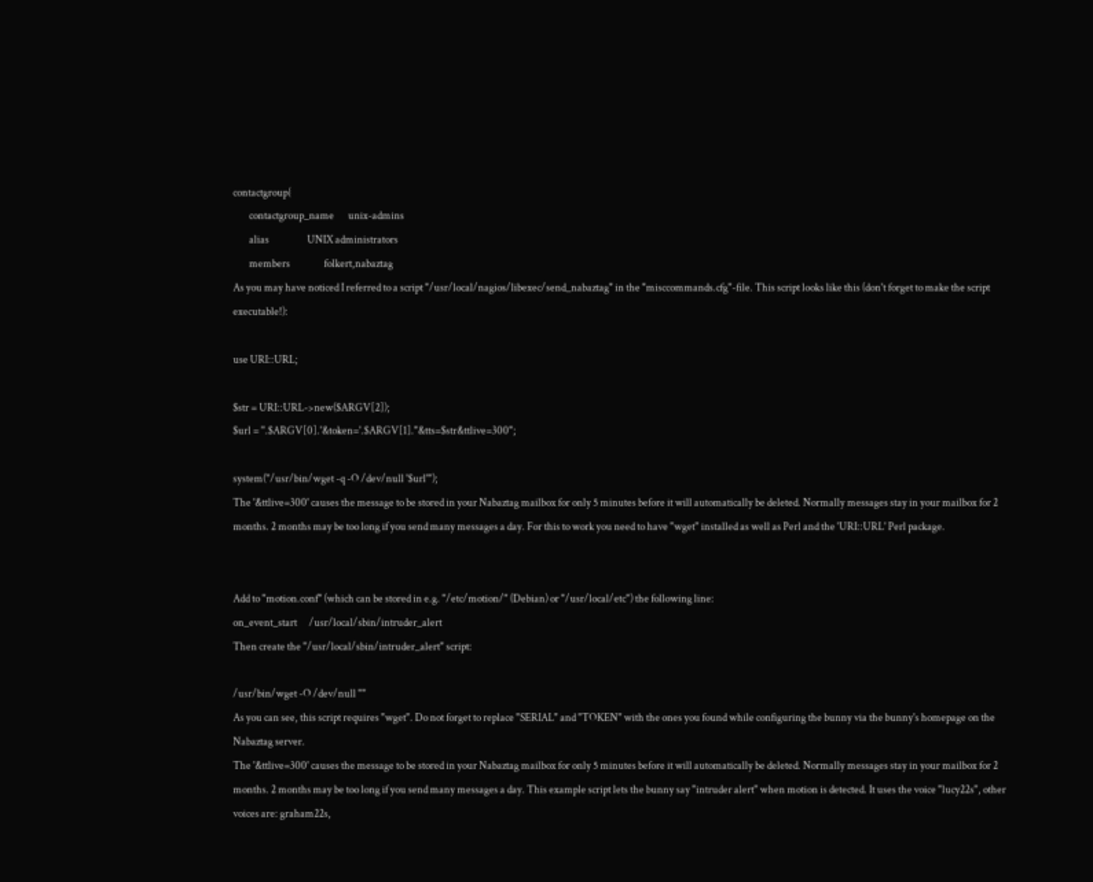contactgroup{
        contactgroup_name       unix-admins
        alias                   UNIX administrators
        members                 folkert,nabaztag
As you may have noticed I referred to a script "/usr/local/nagios/libexec/send_nabaztag" in the "misccommands.cfg"-file. This script looks like this (don't forget to make the script executable!):

use URI::URL;

$str = URI::URL->new($ARGV[2]);
$url = ''.$ARGV[0].'&token='.$ARGV[1]."&tts=$str&ttlive=300";

system("/usr/bin/wget -q -O /dev/null '$url'");
The '&ttlive=300' causes the message to be stored in your Nabaztag mailbox for only 5 minutes before it will automatically be deleted. Normally messages stay in your mailbox for 2 months. 2 months may be too long if you send many messages a day. For this to work you need to have "wget" installed as well as Perl and the 'URI::URL' Perl package.


Add to "motion.conf" (which can be stored in e.g. "/etc/motion/" (Debian) or "/usr/local/etc") the following line:
on_event_start      /usr/local/sbin/intruder_alert
Then create the "/usr/local/sbin/intruder_alert" script:

/usr/bin/wget -O /dev/null ""
As you can see, this script requires "wget". Do not forget to replace "SERIAL" and "TOKEN" with the ones you found while configuring the bunny via the bunny's homepage on the Nabaztag server.
The '&ttlive=300' causes the message to be stored in your Nabaztag mailbox for only 5 minutes before it will automatically be deleted. Normally messages stay in your mailbox for 2 months. 2 months may be too long if you send many messages a day. This example script lets the bunny say "intruder alert" when motion is detected. It uses the voice "lucy22s", other voices are: graham22s,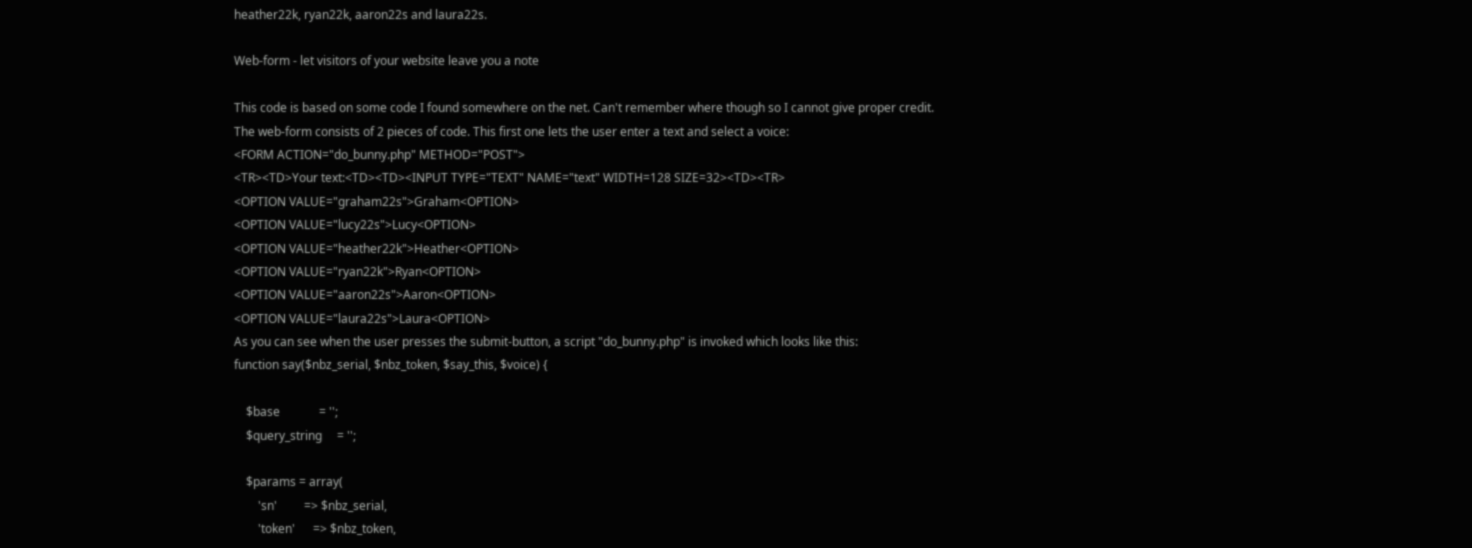heather22k, ryan22k, aaron22s and laura22s.

Web-form - let visitors of your website leave you a note

This code is based on some code I found somewhere on the net. Can't remember where though so I cannot give proper credit.
The web-form consists of 2 pieces of code. This first one lets the user enter a text and select a voice:
<FORM ACTION="do_bunny.php" METHOD="POST">
<TR><TD>Your text:<TD><TD><INPUT TYPE="TEXT" NAME="text" WIDTH=128 SIZE=32><TD><TR>
<OPTION VALUE="graham22s">Graham<OPTION>
<OPTION VALUE="lucy22s">Lucy<OPTION>
<OPTION VALUE="heather22k">Heather<OPTION>
<OPTION VALUE="ryan22k">Ryan<OPTION>
<OPTION VALUE="aaron22s">Aaron<OPTION>
<OPTION VALUE="laura22s">Laura<OPTION>
As you can see when the user presses the submit-button, a script "do_bunny.php" is invoked which looks like this:
function say($nbz_serial, $nbz_token, $say_this, $voice) {

    $base             = '';
    $query_string     = '';

    $params = array(
        'sn'         => $nbz_serial,
        'token'      => $nbz_token,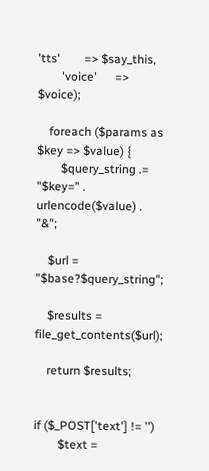'tts'        => $say_this,
        'voice'      => $voice);

    foreach ($params as $key => $value) {
        $query_string .= "$key=" . urlencode($value) . "&";

    $url = "$base?$query_string";

    $results = file_get_contents($url);

    return $results;


if ($_POST['text'] != '')
        $text =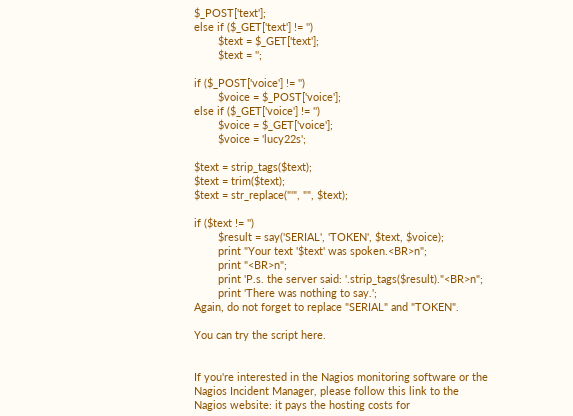$_POST['text'];
else if ($_GET['text'] != '')
        $text = $_GET['text'];
        $text = '';

if ($_POST['voice'] != '')
        $voice = $_POST['voice'];
else if ($_GET['voice'] != '')
        $voice = $_GET['voice'];
        $voice = 'lucy22s';

$text = strip_tags($text);
$text = trim($text);
$text = str_replace("'", "", $text);

if ($text != '')
        $result = say('SERIAL', 'TOKEN', $text, $voice);
        print "Your text '$text' was spoken.<BR>n";
        print "<BR>n";
        print 'P.s. the server said: '.strip_tags($result)."<BR>n";
        print 'There was nothing to say.';
Again, do not forget to replace "SERIAL" and "TOKEN".

You can try the script here.


If you're interested in the Nagios monitoring software or the Nagios Incident Manager, please follow this link to the Nagios website: it pays the hosting costs for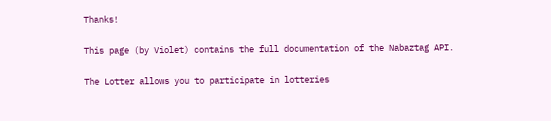Thanks!

This page (by Violet) contains the full documentation of the Nabaztag API.

The Lotter allows you to participate in lotteries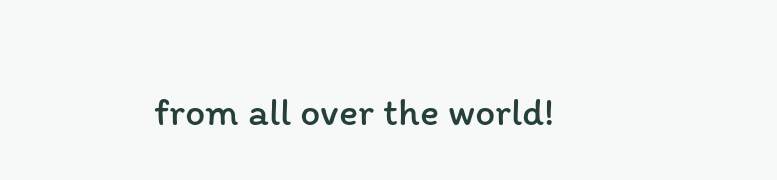from all over the world!